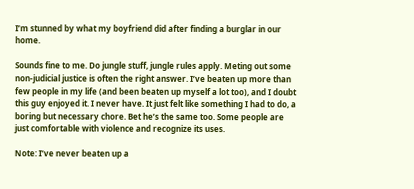I’m stunned by what my boyfriend did after finding a burglar in our home.

Sounds fine to me. Do jungle stuff, jungle rules apply. Meting out some non-judicial justice is often the right answer. I’ve beaten up more than few people in my life (and been beaten up myself a lot too), and I doubt this guy enjoyed it. I never have. It just felt like something I had to do, a boring but necessary chore. Bet he’s the same too. Some people are just comfortable with violence and recognize its uses.

Note: I’ve never beaten up a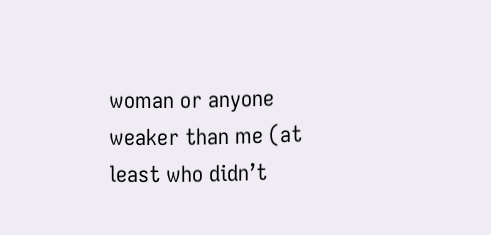woman or anyone weaker than me (at least who didn’t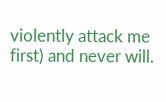violently attack me first) and never will.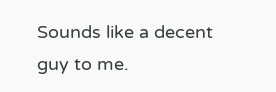Sounds like a decent guy to me.